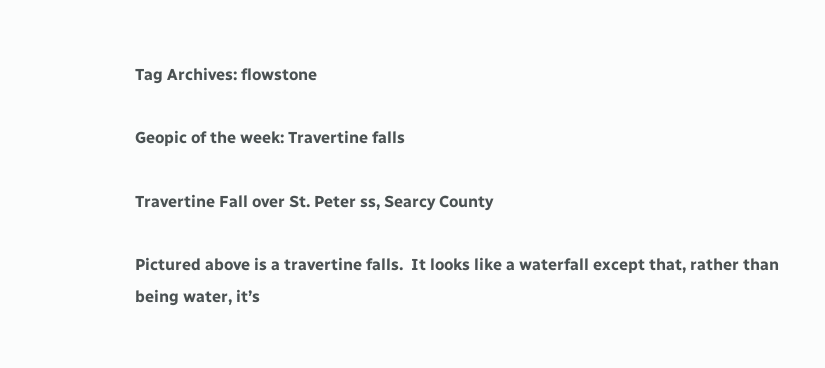Tag Archives: flowstone

Geopic of the week: Travertine falls

Travertine Fall over St. Peter ss, Searcy County

Pictured above is a travertine falls.  It looks like a waterfall except that, rather than being water, it’s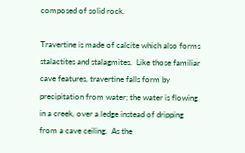composed of solid rock.

Travertine is made of calcite which also forms stalactites and stalagmites.  Like those familiar cave features, travertine falls form by precipitation from water; the water is flowing in a creek, over a ledge instead of dripping from a cave ceiling.  As the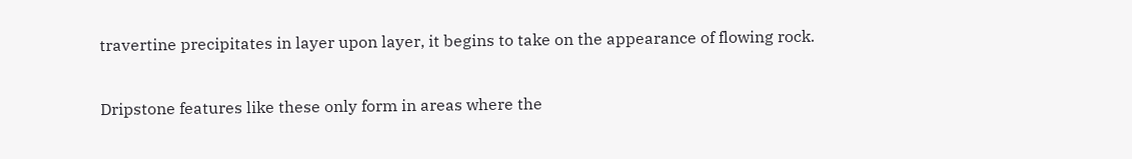travertine precipitates in layer upon layer, it begins to take on the appearance of flowing rock.

Dripstone features like these only form in areas where the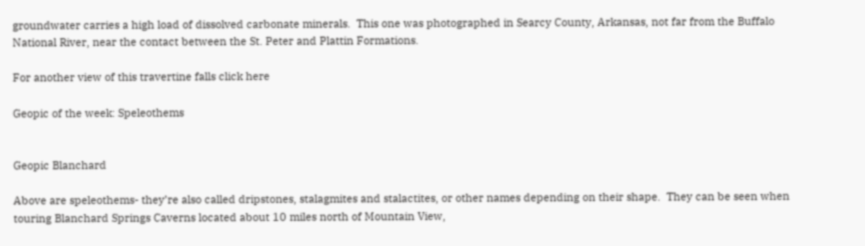groundwater carries a high load of dissolved carbonate minerals.  This one was photographed in Searcy County, Arkansas, not far from the Buffalo National River, near the contact between the St. Peter and Plattin Formations.

For another view of this travertine falls click here

Geopic of the week: Speleothems


Geopic Blanchard

Above are speleothems- they’re also called dripstones, stalagmites and stalactites, or other names depending on their shape.  They can be seen when touring Blanchard Springs Caverns located about 10 miles north of Mountain View,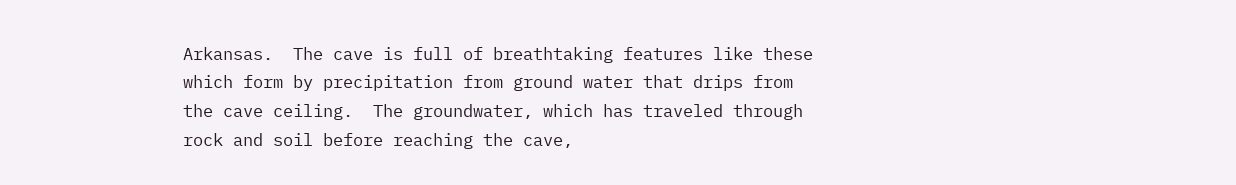Arkansas.  The cave is full of breathtaking features like these which form by precipitation from ground water that drips from the cave ceiling.  The groundwater, which has traveled through rock and soil before reaching the cave,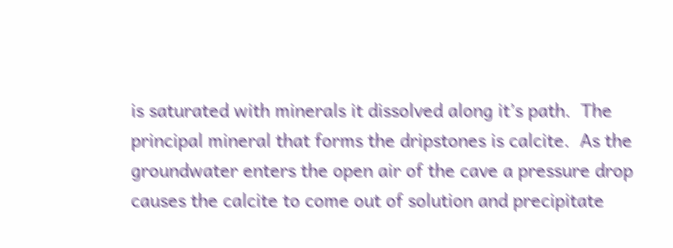is saturated with minerals it dissolved along it’s path.  The principal mineral that forms the dripstones is calcite.  As the groundwater enters the open air of the cave a pressure drop causes the calcite to come out of solution and precipitate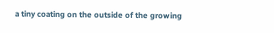a tiny coating on the outside of the growing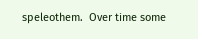speleothem.  Over time some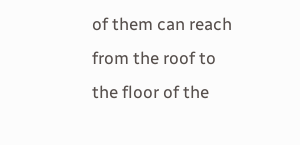of them can reach from the roof to the floor of the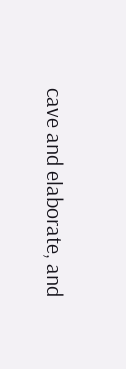cave and elaborate, and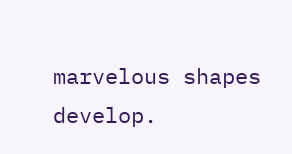marvelous shapes develop.